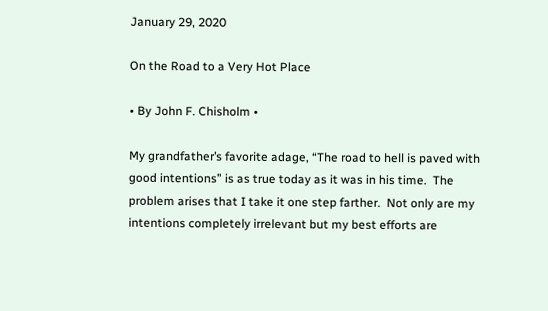January 29, 2020

On the Road to a Very Hot Place

• By John F. Chisholm •

My grandfather’s favorite adage, “The road to hell is paved with good intentions” is as true today as it was in his time.  The problem arises that I take it one step farther.  Not only are my intentions completely irrelevant but my best efforts are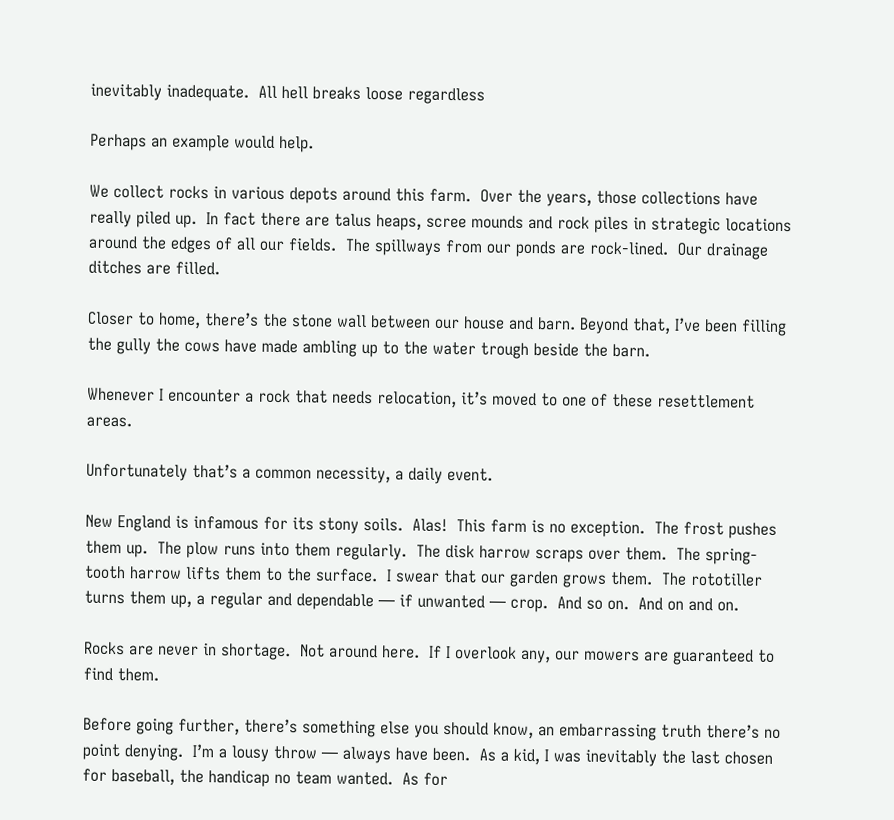inevitably inadequate.  All hell breaks loose regardless

Perhaps an example would help.

We collect rocks in various depots around this farm.  Over the years, those collections have really piled up.  In fact there are talus heaps, scree mounds and rock piles in strategic locations around the edges of all our fields.  The spillways from our ponds are rock-lined.  Our drainage ditches are filled.

Closer to home, there’s the stone wall between our house and barn. Beyond that, I’ve been filling the gully the cows have made ambling up to the water trough beside the barn.

Whenever I encounter a rock that needs relocation, it’s moved to one of these resettlement areas.

Unfortunately that’s a common necessity, a daily event.

New England is infamous for its stony soils.  Alas!  This farm is no exception.  The frost pushes them up.  The plow runs into them regularly.  The disk harrow scraps over them.  The spring-tooth harrow lifts them to the surface.  I swear that our garden grows them.  The rototiller turns them up, a regular and dependable ― if unwanted ― crop.  And so on.  And on and on.

Rocks are never in shortage.  Not around here.  If I overlook any, our mowers are guaranteed to find them.

Before going further, there’s something else you should know, an embarrassing truth there’s no point denying.  I’m a lousy throw ― always have been.  As a kid, I was inevitably the last chosen for baseball, the handicap no team wanted.  As for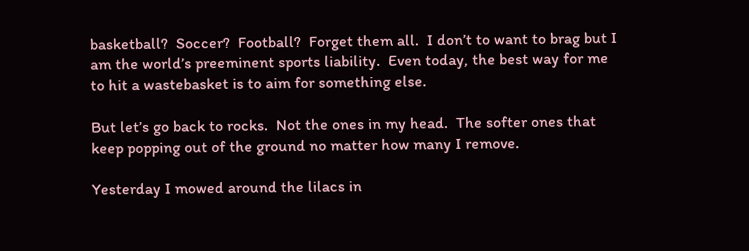basketball?  Soccer?  Football?  Forget them all.  I don’t to want to brag but I am the world’s preeminent sports liability.  Even today, the best way for me to hit a wastebasket is to aim for something else.

But let’s go back to rocks.  Not the ones in my head.  The softer ones that keep popping out of the ground no matter how many I remove.

Yesterday I mowed around the lilacs in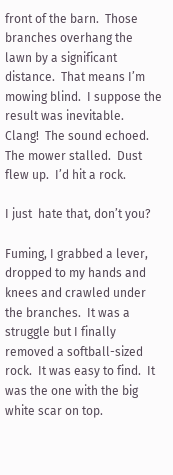front of the barn.  Those branches overhang the lawn by a significant distance.  That means I’m mowing blind.  I suppose the result was inevitable.  Clang!  The sound echoed.  The mower stalled.  Dust flew up.  I’d hit a rock.

I just  hate that, don’t you?

Fuming, I grabbed a lever, dropped to my hands and knees and crawled under the branches.  It was a struggle but I finally removed a softball-sized rock.  It was easy to find.  It was the one with the big white scar on top.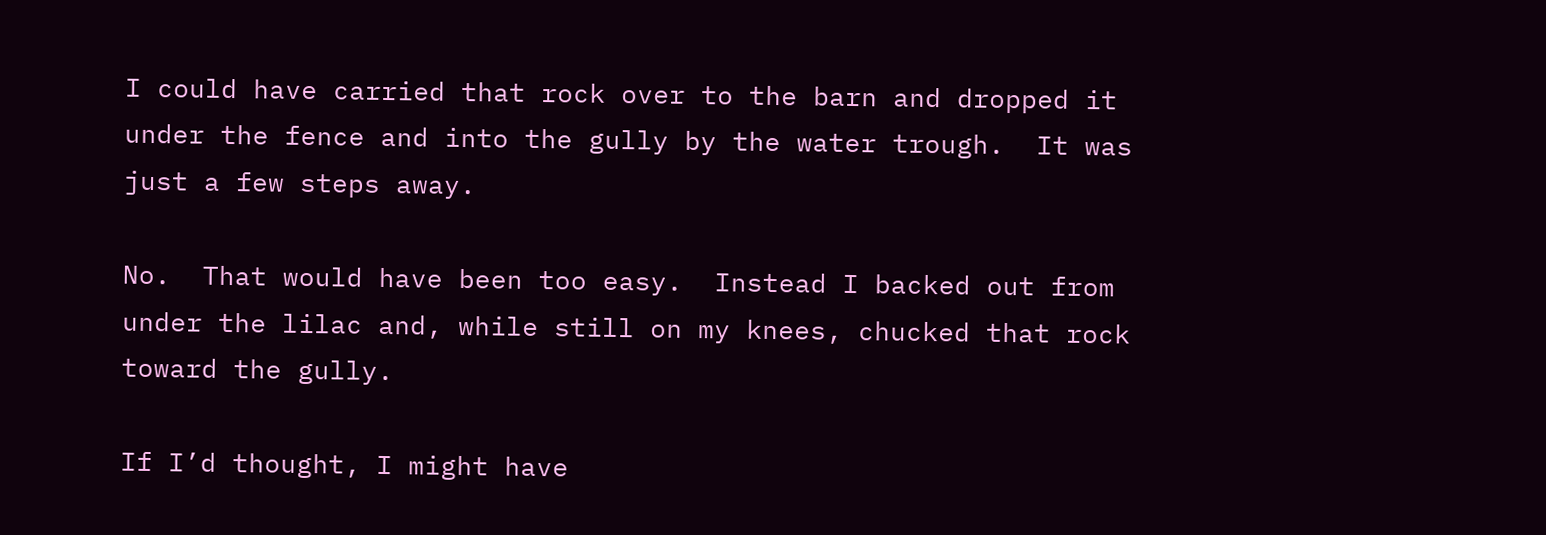I could have carried that rock over to the barn and dropped it under the fence and into the gully by the water trough.  It was just a few steps away.

No.  That would have been too easy.  Instead I backed out from under the lilac and, while still on my knees, chucked that rock toward the gully.

If I’d thought, I might have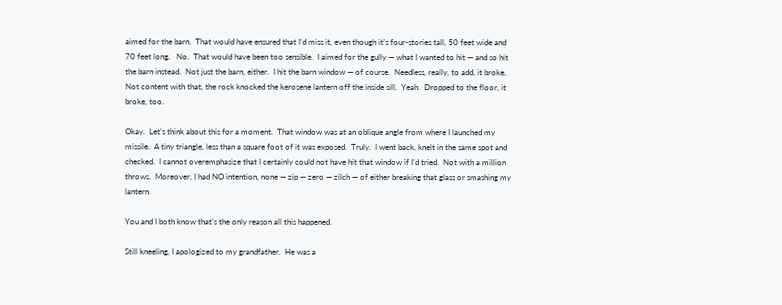aimed for the barn.  That would have ensured that I’d miss it, even though it’s four-stories tall, 50 feet wide and 70 feet long.   No.  That would have been too sensible.  I aimed for the gully ― what I wanted to hit ― and so hit the barn instead.  Not just the barn, either.  I hit the barn window ― of course.  Needless, really, to add, it broke.  Not content with that, the rock knocked the kerosene lantern off the inside sill.  Yeah.  Dropped to the floor, it broke, too.

Okay.  Let’s think about this for a moment.  That window was at an oblique angle from where I launched my missile.  A tiny triangle, less than a square foot of it was exposed.  Truly.  I went back, knelt in the same spot and checked.  I cannot overemphasize that I certainly could not have hit that window if I’d tried.  Not with a million throws.  Moreover, I had NO intention, none ― zip ― zero ― zilch ― of either breaking that glass or smashing my lantern.

You and I both know that’s the only reason all this happened.

Still kneeling, I apologized to my grandfather.  He was a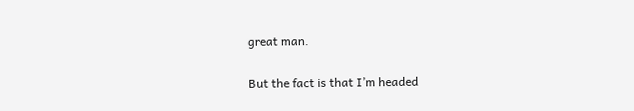great man.

But the fact is that I’m headed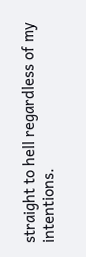straight to hell regardless of my intentions.